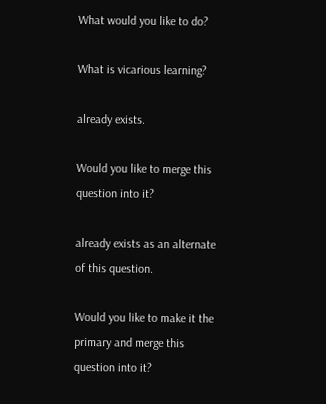What would you like to do?

What is vicarious learning?

already exists.

Would you like to merge this question into it?

already exists as an alternate of this question.

Would you like to make it the primary and merge this question into it?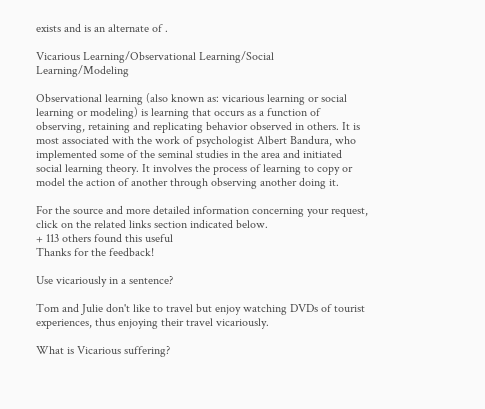exists and is an alternate of .

Vicarious Learning/Observational Learning/Social Learning/Modeling

Observational learning (also known as: vicarious learning or social learning or modeling) is learning that occurs as a function of observing, retaining and replicating behavior observed in others. It is most associated with the work of psychologist Albert Bandura, who implemented some of the seminal studies in the area and initiated social learning theory. It involves the process of learning to copy or model the action of another through observing another doing it.

For the source and more detailed information concerning your request, click on the related links section indicated below.
+ 113 others found this useful
Thanks for the feedback!

Use vicariously in a sentence?

Tom and Julie don't like to travel but enjoy watching DVDs of tourist experiences, thus enjoying their travel vicariously.

What is Vicarious suffering?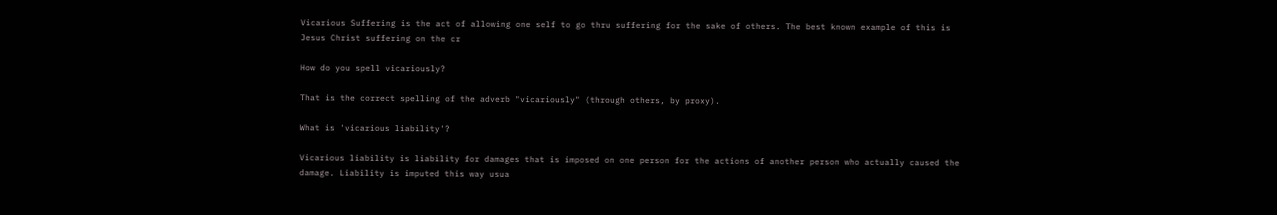Vicarious Suffering is the act of allowing one self to go thru suffering for the sake of others. The best known example of this is Jesus Christ suffering on the cr

How do you spell vicariously?

That is the correct spelling of the adverb "vicariously" (through others, by proxy).

What is 'vicarious liability'?

Vicarious liability is liability for damages that is imposed on one person for the actions of another person who actually caused the damage. Liability is imputed this way usua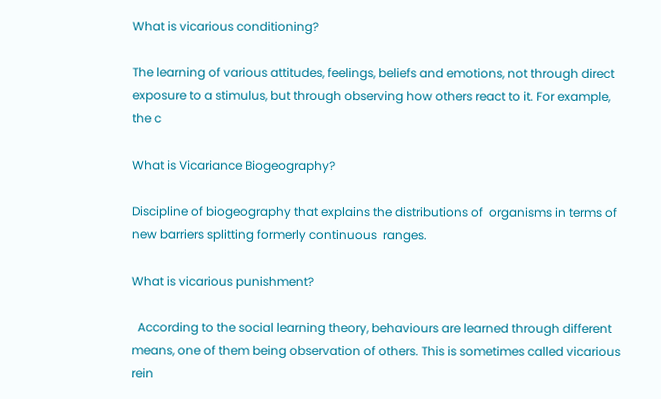What is vicarious conditioning?

The learning of various attitudes, feelings, beliefs and emotions, not through direct exposure to a stimulus, but through observing how others react to it. For example, the c

What is Vicariance Biogeography?

Discipline of biogeography that explains the distributions of  organisms in terms of new barriers splitting formerly continuous  ranges.

What is vicarious punishment?

  According to the social learning theory, behaviours are learned through different means, one of them being observation of others. This is sometimes called vicarious rein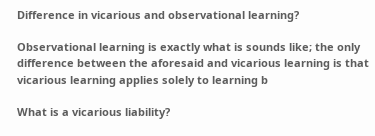Difference in vicarious and observational learning?

Observational learning is exactly what is sounds like; the only difference between the aforesaid and vicarious learning is that vicarious learning applies solely to learning b

What is a vicarious liability?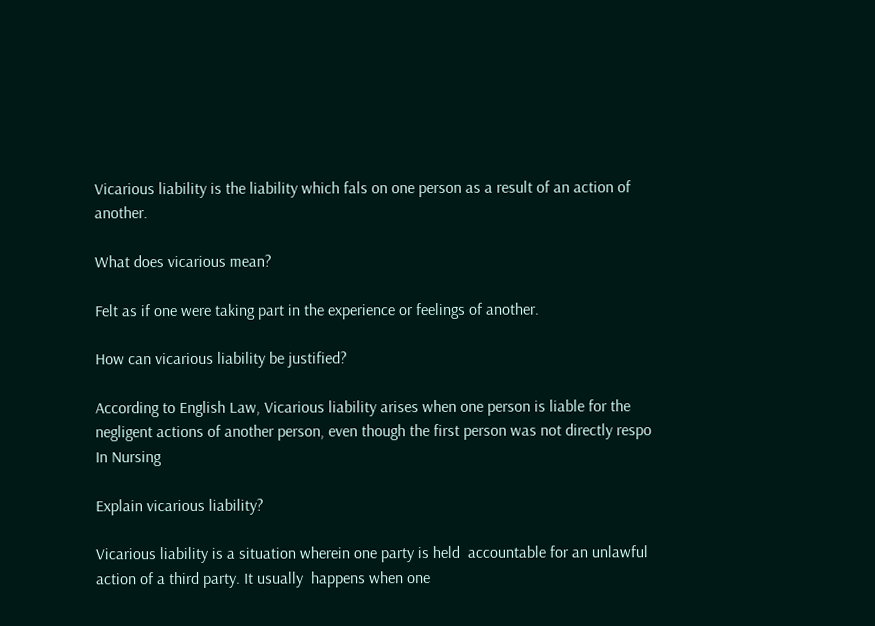Vicarious liability is the liability which fals on one person as a result of an action of another.

What does vicarious mean?

Felt as if one were taking part in the experience or feelings of another.

How can vicarious liability be justified?

According to English Law, Vicarious liability arises when one person is liable for the negligent actions of another person, even though the first person was not directly respo
In Nursing

Explain vicarious liability?

Vicarious liability is a situation wherein one party is held  accountable for an unlawful action of a third party. It usually  happens when one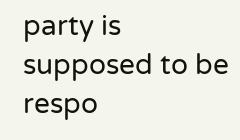party is supposed to be respo